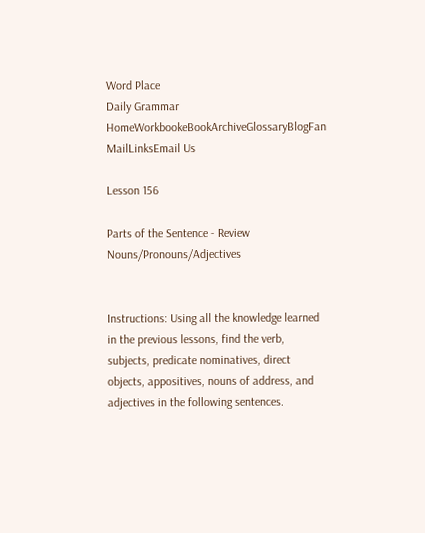Word Place
Daily Grammar
HomeWorkbookeBookArchiveGlossaryBlogFan MailLinksEmail Us

Lesson 156

Parts of the Sentence - Review Nouns/Pronouns/Adjectives


Instructions: Using all the knowledge learned in the previous lessons, find the verb, subjects, predicate nominatives, direct objects, appositives, nouns of address, and adjectives in the following sentences.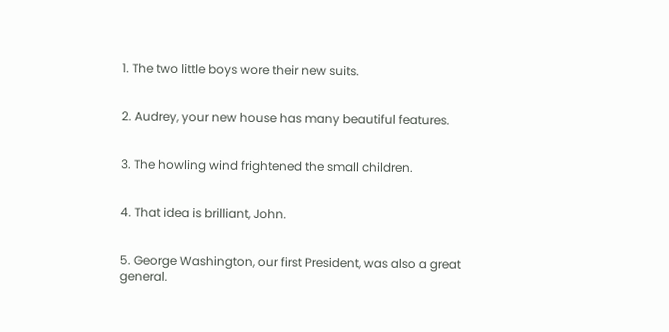1. The two little boys wore their new suits.


2. Audrey, your new house has many beautiful features.


3. The howling wind frightened the small children.


4. That idea is brilliant, John.


5. George Washington, our first President, was also a great general.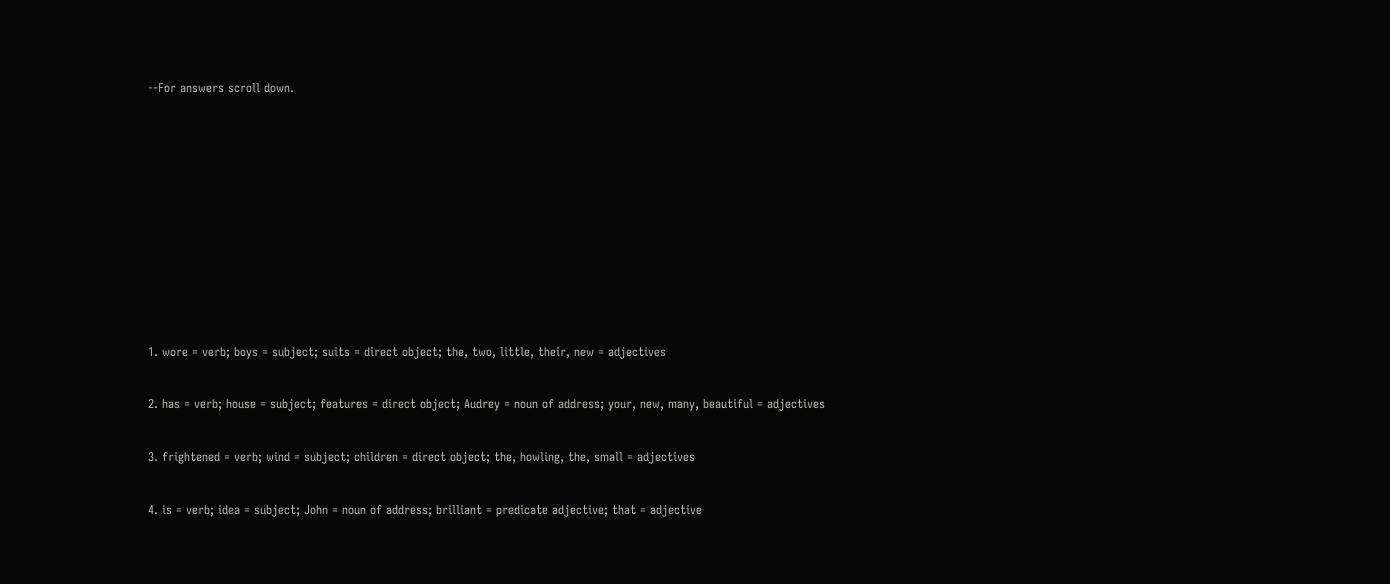--For answers scroll down.














1. wore = verb; boys = subject; suits = direct object; the, two, little, their, new = adjectives


2. has = verb; house = subject; features = direct object; Audrey = noun of address; your, new, many, beautiful = adjectives


3. frightened = verb; wind = subject; children = direct object; the, howling, the, small = adjectives


4. is = verb; idea = subject; John = noun of address; brilliant = predicate adjective; that = adjective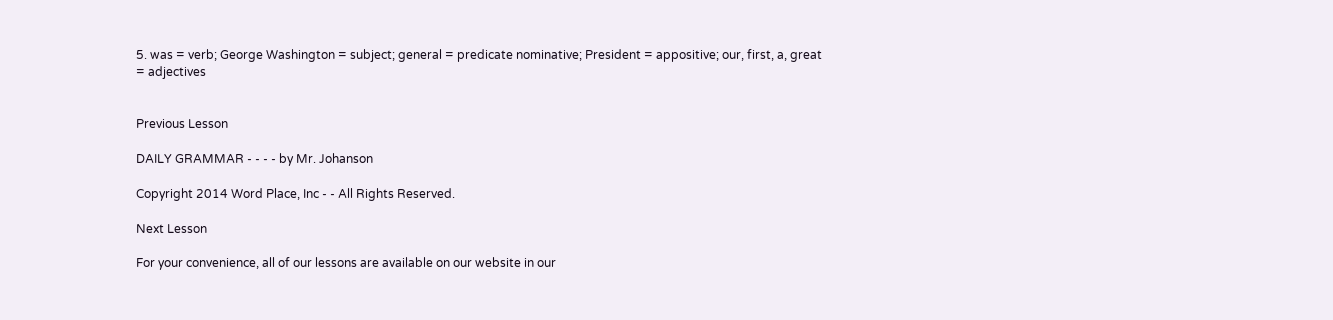5. was = verb; George Washington = subject; general = predicate nominative; President = appositive; our, first, a, great = adjectives


Previous Lesson

DAILY GRAMMAR - - - - by Mr. Johanson

Copyright 2014 Word Place, Inc - - All Rights Reserved.

Next Lesson

For your convenience, all of our lessons are available on our website in our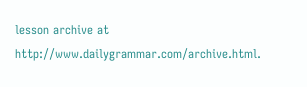lesson archive at http://www.dailygrammar.com/archive.html.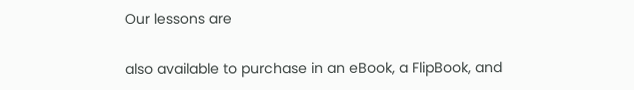Our lessons are

also available to purchase in an eBook, a FlipBook, and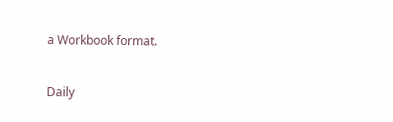a Workbook format.


Daily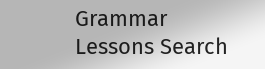Grammar Lessons Search